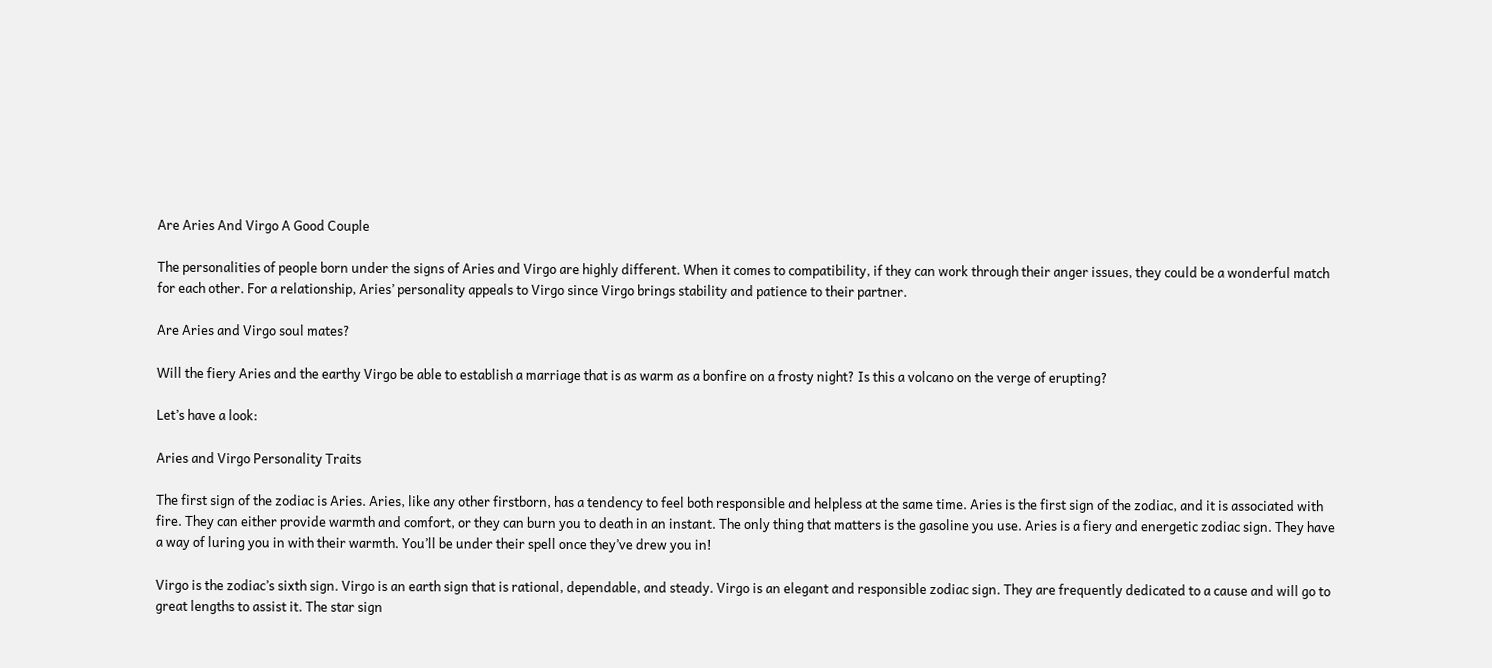Are Aries And Virgo A Good Couple

The personalities of people born under the signs of Aries and Virgo are highly different. When it comes to compatibility, if they can work through their anger issues, they could be a wonderful match for each other. For a relationship, Aries’ personality appeals to Virgo since Virgo brings stability and patience to their partner.

Are Aries and Virgo soul mates?

Will the fiery Aries and the earthy Virgo be able to establish a marriage that is as warm as a bonfire on a frosty night? Is this a volcano on the verge of erupting?

Let’s have a look:

Aries and Virgo Personality Traits

The first sign of the zodiac is Aries. Aries, like any other firstborn, has a tendency to feel both responsible and helpless at the same time. Aries is the first sign of the zodiac, and it is associated with fire. They can either provide warmth and comfort, or they can burn you to death in an instant. The only thing that matters is the gasoline you use. Aries is a fiery and energetic zodiac sign. They have a way of luring you in with their warmth. You’ll be under their spell once they’ve drew you in!

Virgo is the zodiac’s sixth sign. Virgo is an earth sign that is rational, dependable, and steady. Virgo is an elegant and responsible zodiac sign. They are frequently dedicated to a cause and will go to great lengths to assist it. The star sign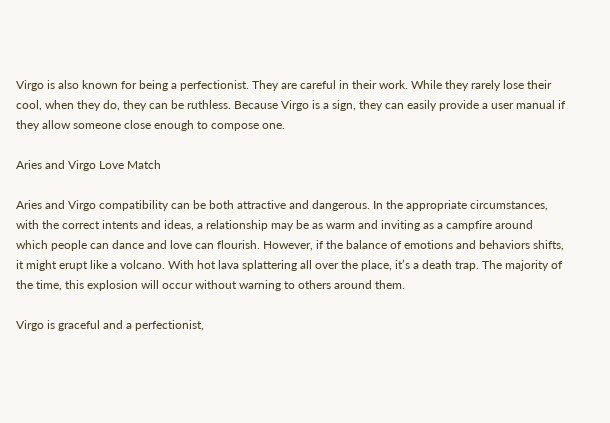Virgo is also known for being a perfectionist. They are careful in their work. While they rarely lose their cool, when they do, they can be ruthless. Because Virgo is a sign, they can easily provide a user manual if they allow someone close enough to compose one.

Aries and Virgo Love Match

Aries and Virgo compatibility can be both attractive and dangerous. In the appropriate circumstances, with the correct intents and ideas, a relationship may be as warm and inviting as a campfire around which people can dance and love can flourish. However, if the balance of emotions and behaviors shifts, it might erupt like a volcano. With hot lava splattering all over the place, it’s a death trap. The majority of the time, this explosion will occur without warning to others around them.

Virgo is graceful and a perfectionist,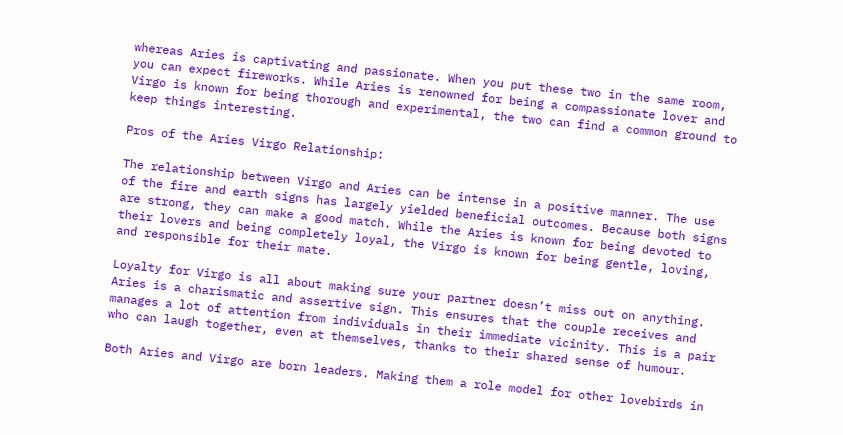whereas Aries is captivating and passionate. When you put these two in the same room, you can expect fireworks. While Aries is renowned for being a compassionate lover and Virgo is known for being thorough and experimental, the two can find a common ground to keep things interesting.

Pros of the Aries Virgo Relationship:

The relationship between Virgo and Aries can be intense in a positive manner. The use of the fire and earth signs has largely yielded beneficial outcomes. Because both signs are strong, they can make a good match. While the Aries is known for being devoted to their lovers and being completely loyal, the Virgo is known for being gentle, loving, and responsible for their mate.

Loyalty for Virgo is all about making sure your partner doesn’t miss out on anything. Aries is a charismatic and assertive sign. This ensures that the couple receives and manages a lot of attention from individuals in their immediate vicinity. This is a pair who can laugh together, even at themselves, thanks to their shared sense of humour.

Both Aries and Virgo are born leaders. Making them a role model for other lovebirds in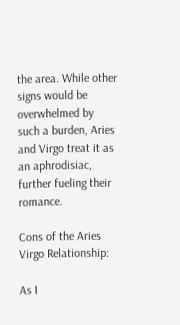the area. While other signs would be overwhelmed by such a burden, Aries and Virgo treat it as an aphrodisiac, further fueling their romance.

Cons of the Aries Virgo Relationship:

As I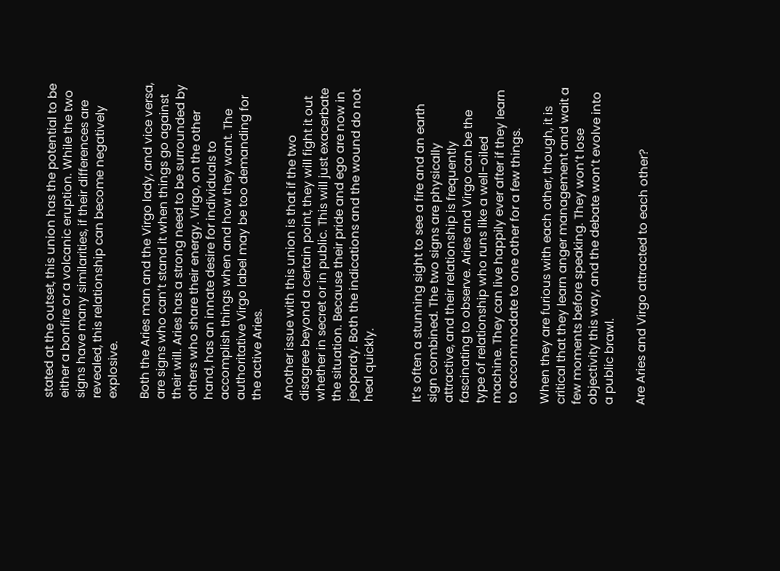stated at the outset, this union has the potential to be either a bonfire or a volcanic eruption. While the two signs have many similarities, if their differences are revealed, this relationship can become negatively explosive.

Both the Aries man and the Virgo lady, and vice versa, are signs who can’t stand it when things go against their will. Aries has a strong need to be surrounded by others who share their energy. Virgo, on the other hand, has an innate desire for individuals to accomplish things when and how they want. The authoritative Virgo label may be too demanding for the active Aries.

Another issue with this union is that if the two disagree beyond a certain point, they will fight it out whether in secret or in public. This will just exacerbate the situation. Because their pride and ego are now in jeopardy. Both the indications and the wound do not heal quickly.


It’s often a stunning sight to see a fire and an earth sign combined. The two signs are physically attractive, and their relationship is frequently fascinating to observe. Aries and Virgo can be the type of relationship who runs like a well-oiled machine. They can live happily ever after if they learn to accommodate to one other for a few things.

When they are furious with each other, though, it is critical that they learn anger management and wait a few moments before speaking. They won’t lose objectivity this way, and the debate won’t evolve into a public brawl.

Are Aries and Virgo attracted to each other?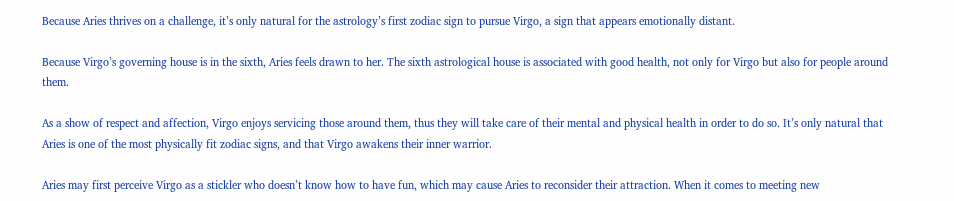Because Aries thrives on a challenge, it’s only natural for the astrology’s first zodiac sign to pursue Virgo, a sign that appears emotionally distant.

Because Virgo’s governing house is in the sixth, Aries feels drawn to her. The sixth astrological house is associated with good health, not only for Virgo but also for people around them.

As a show of respect and affection, Virgo enjoys servicing those around them, thus they will take care of their mental and physical health in order to do so. It’s only natural that Aries is one of the most physically fit zodiac signs, and that Virgo awakens their inner warrior.

Aries may first perceive Virgo as a stickler who doesn’t know how to have fun, which may cause Aries to reconsider their attraction. When it comes to meeting new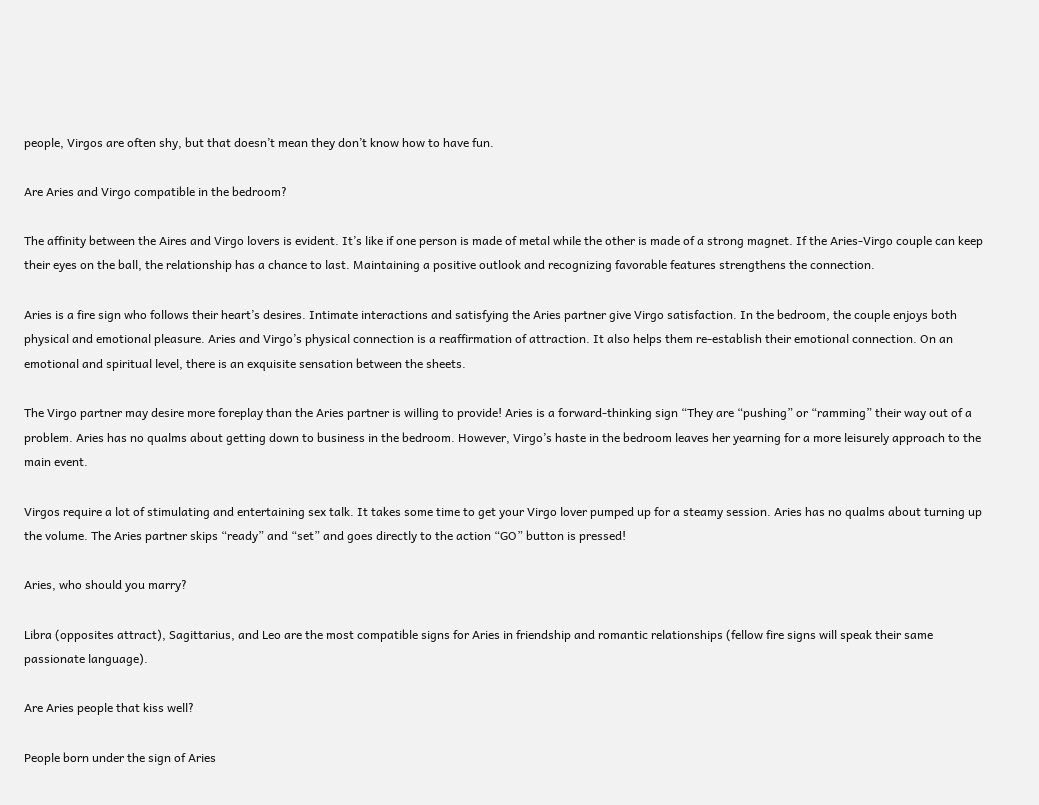people, Virgos are often shy, but that doesn’t mean they don’t know how to have fun.

Are Aries and Virgo compatible in the bedroom?

The affinity between the Aires and Virgo lovers is evident. It’s like if one person is made of metal while the other is made of a strong magnet. If the Aries-Virgo couple can keep their eyes on the ball, the relationship has a chance to last. Maintaining a positive outlook and recognizing favorable features strengthens the connection.

Aries is a fire sign who follows their heart’s desires. Intimate interactions and satisfying the Aries partner give Virgo satisfaction. In the bedroom, the couple enjoys both physical and emotional pleasure. Aries and Virgo’s physical connection is a reaffirmation of attraction. It also helps them re-establish their emotional connection. On an emotional and spiritual level, there is an exquisite sensation between the sheets.

The Virgo partner may desire more foreplay than the Aries partner is willing to provide! Aries is a forward-thinking sign “They are “pushing” or “ramming” their way out of a problem. Aries has no qualms about getting down to business in the bedroom. However, Virgo’s haste in the bedroom leaves her yearning for a more leisurely approach to the main event.

Virgos require a lot of stimulating and entertaining sex talk. It takes some time to get your Virgo lover pumped up for a steamy session. Aries has no qualms about turning up the volume. The Aries partner skips “ready” and “set” and goes directly to the action “GO” button is pressed!

Aries, who should you marry?

Libra (opposites attract), Sagittarius, and Leo are the most compatible signs for Aries in friendship and romantic relationships (fellow fire signs will speak their same passionate language).

Are Aries people that kiss well?

People born under the sign of Aries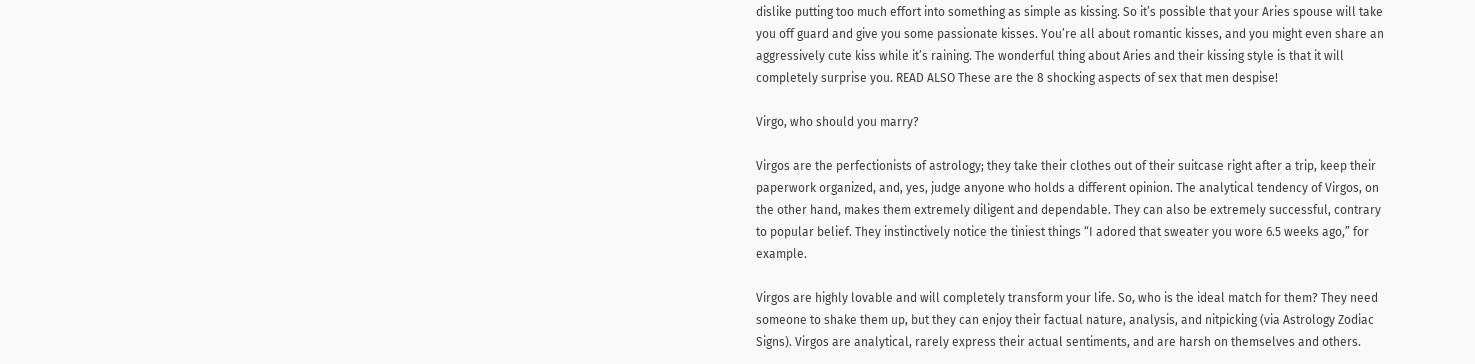dislike putting too much effort into something as simple as kissing. So it’s possible that your Aries spouse will take you off guard and give you some passionate kisses. You’re all about romantic kisses, and you might even share an aggressively cute kiss while it’s raining. The wonderful thing about Aries and their kissing style is that it will completely surprise you. READ ALSO These are the 8 shocking aspects of sex that men despise!

Virgo, who should you marry?

Virgos are the perfectionists of astrology; they take their clothes out of their suitcase right after a trip, keep their paperwork organized, and, yes, judge anyone who holds a different opinion. The analytical tendency of Virgos, on the other hand, makes them extremely diligent and dependable. They can also be extremely successful, contrary to popular belief. They instinctively notice the tiniest things “I adored that sweater you wore 6.5 weeks ago,” for example.

Virgos are highly lovable and will completely transform your life. So, who is the ideal match for them? They need someone to shake them up, but they can enjoy their factual nature, analysis, and nitpicking (via Astrology Zodiac Signs). Virgos are analytical, rarely express their actual sentiments, and are harsh on themselves and others.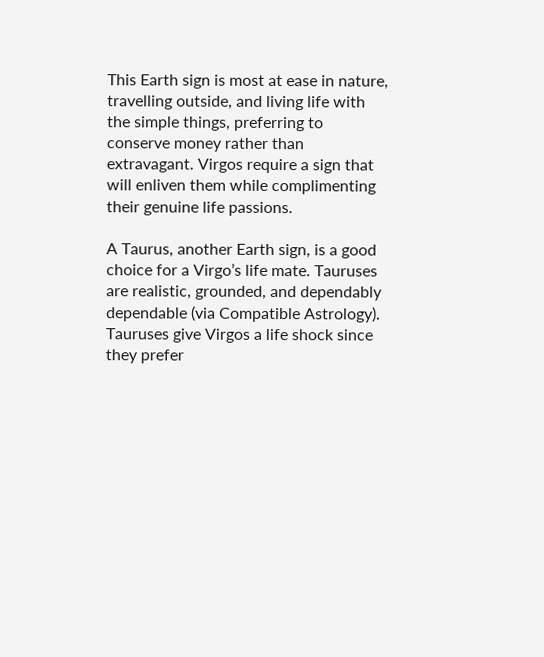This Earth sign is most at ease in nature, travelling outside, and living life with the simple things, preferring to conserve money rather than extravagant. Virgos require a sign that will enliven them while complimenting their genuine life passions.

A Taurus, another Earth sign, is a good choice for a Virgo’s life mate. Tauruses are realistic, grounded, and dependably dependable (via Compatible Astrology). Tauruses give Virgos a life shock since they prefer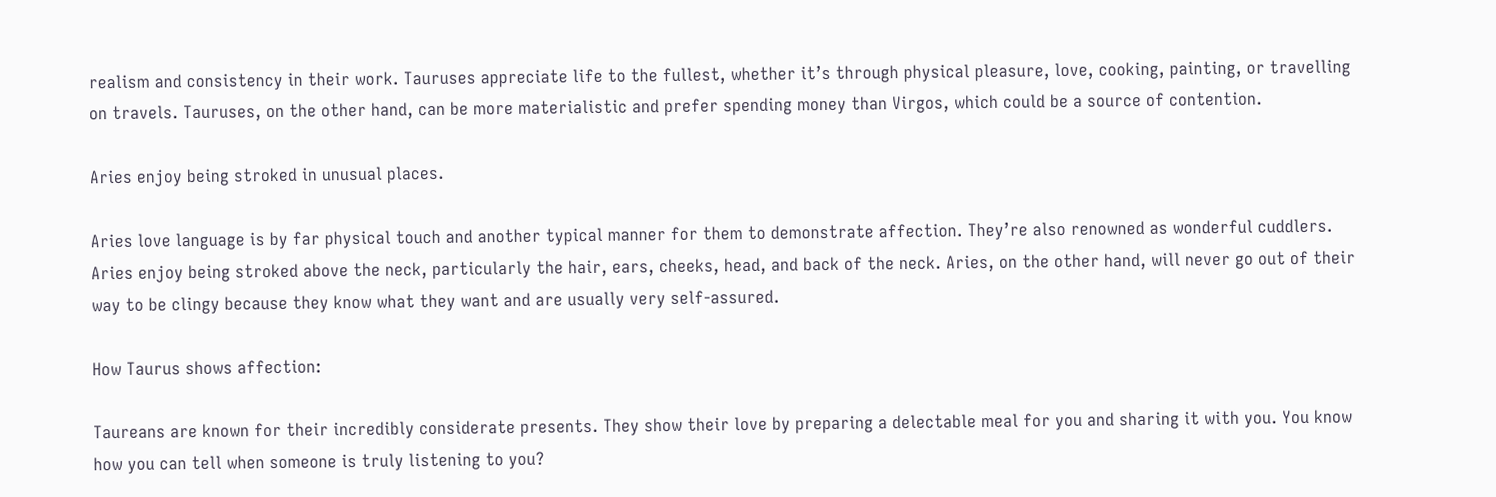realism and consistency in their work. Tauruses appreciate life to the fullest, whether it’s through physical pleasure, love, cooking, painting, or travelling on travels. Tauruses, on the other hand, can be more materialistic and prefer spending money than Virgos, which could be a source of contention.

Aries enjoy being stroked in unusual places.

Aries love language is by far physical touch and another typical manner for them to demonstrate affection. They’re also renowned as wonderful cuddlers. Aries enjoy being stroked above the neck, particularly the hair, ears, cheeks, head, and back of the neck. Aries, on the other hand, will never go out of their way to be clingy because they know what they want and are usually very self-assured.

How Taurus shows affection:

Taureans are known for their incredibly considerate presents. They show their love by preparing a delectable meal for you and sharing it with you. You know how you can tell when someone is truly listening to you?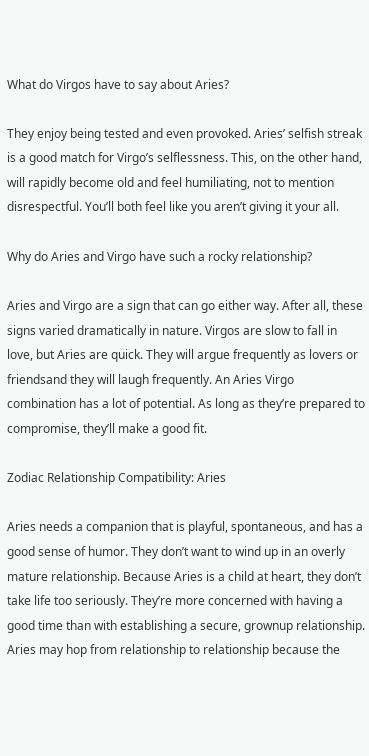What do Virgos have to say about Aries?

They enjoy being tested and even provoked. Aries’ selfish streak is a good match for Virgo’s selflessness. This, on the other hand, will rapidly become old and feel humiliating, not to mention disrespectful. You’ll both feel like you aren’t giving it your all.

Why do Aries and Virgo have such a rocky relationship?

Aries and Virgo are a sign that can go either way. After all, these signs varied dramatically in nature. Virgos are slow to fall in love, but Aries are quick. They will argue frequently as lovers or friendsand they will laugh frequently. An Aries Virgo combination has a lot of potential. As long as they’re prepared to compromise, they’ll make a good fit.

Zodiac Relationship Compatibility: Aries

Aries needs a companion that is playful, spontaneous, and has a good sense of humor. They don’t want to wind up in an overly mature relationship. Because Aries is a child at heart, they don’t take life too seriously. They’re more concerned with having a good time than with establishing a secure, grownup relationship. Aries may hop from relationship to relationship because the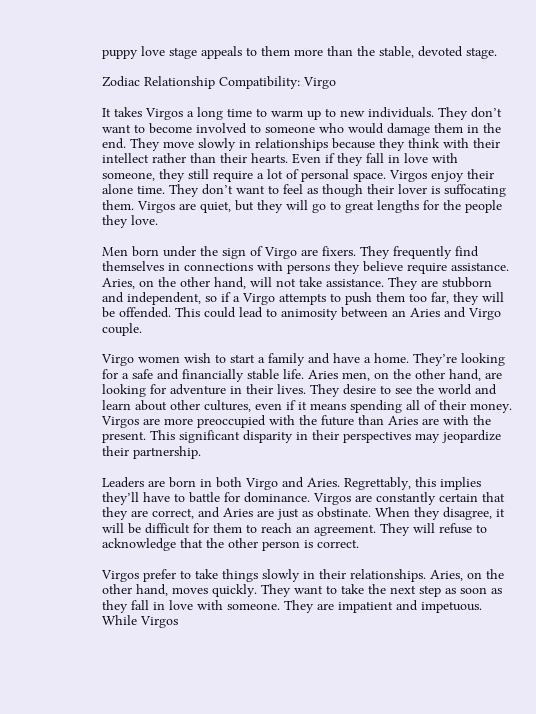puppy love stage appeals to them more than the stable, devoted stage.

Zodiac Relationship Compatibility: Virgo

It takes Virgos a long time to warm up to new individuals. They don’t want to become involved to someone who would damage them in the end. They move slowly in relationships because they think with their intellect rather than their hearts. Even if they fall in love with someone, they still require a lot of personal space. Virgos enjoy their alone time. They don’t want to feel as though their lover is suffocating them. Virgos are quiet, but they will go to great lengths for the people they love.

Men born under the sign of Virgo are fixers. They frequently find themselves in connections with persons they believe require assistance. Aries, on the other hand, will not take assistance. They are stubborn and independent, so if a Virgo attempts to push them too far, they will be offended. This could lead to animosity between an Aries and Virgo couple.

Virgo women wish to start a family and have a home. They’re looking for a safe and financially stable life. Aries men, on the other hand, are looking for adventure in their lives. They desire to see the world and learn about other cultures, even if it means spending all of their money. Virgos are more preoccupied with the future than Aries are with the present. This significant disparity in their perspectives may jeopardize their partnership.

Leaders are born in both Virgo and Aries. Regrettably, this implies they’ll have to battle for dominance. Virgos are constantly certain that they are correct, and Aries are just as obstinate. When they disagree, it will be difficult for them to reach an agreement. They will refuse to acknowledge that the other person is correct.

Virgos prefer to take things slowly in their relationships. Aries, on the other hand, moves quickly. They want to take the next step as soon as they fall in love with someone. They are impatient and impetuous. While Virgos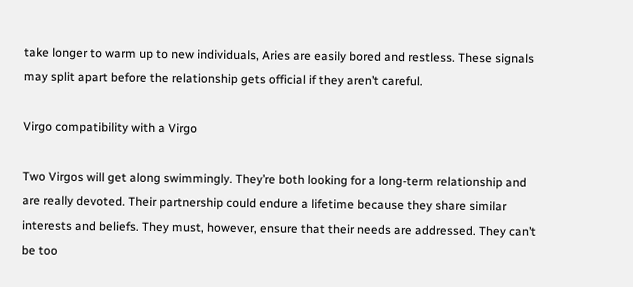take longer to warm up to new individuals, Aries are easily bored and restless. These signals may split apart before the relationship gets official if they aren’t careful.

Virgo compatibility with a Virgo

Two Virgos will get along swimmingly. They’re both looking for a long-term relationship and are really devoted. Their partnership could endure a lifetime because they share similar interests and beliefs. They must, however, ensure that their needs are addressed. They can’t be too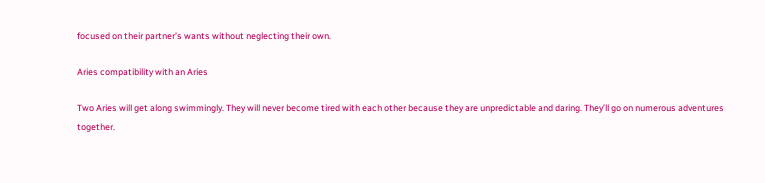focused on their partner’s wants without neglecting their own.

Aries compatibility with an Aries

Two Aries will get along swimmingly. They will never become tired with each other because they are unpredictable and daring. They’ll go on numerous adventures together.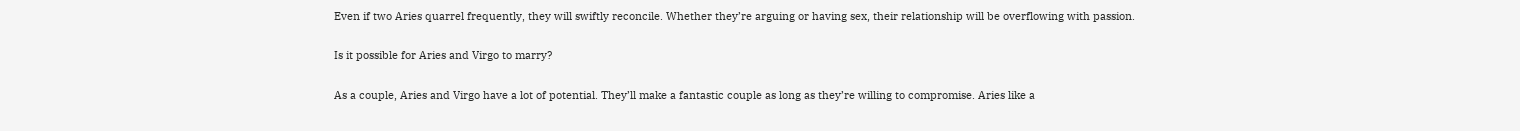Even if two Aries quarrel frequently, they will swiftly reconcile. Whether they’re arguing or having sex, their relationship will be overflowing with passion.

Is it possible for Aries and Virgo to marry?

As a couple, Aries and Virgo have a lot of potential. They’ll make a fantastic couple as long as they’re willing to compromise. Aries like a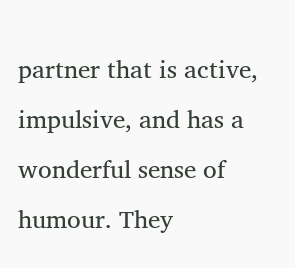partner that is active, impulsive, and has a wonderful sense of humour. They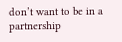don’t want to be in a partnership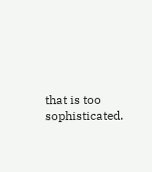that is too sophisticated.